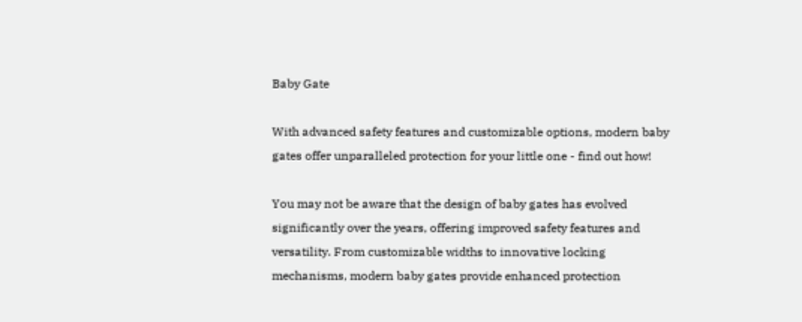Baby Gate

With advanced safety features and customizable options, modern baby gates offer unparalleled protection for your little one - find out how!

You may not be aware that the design of baby gates has evolved significantly over the years, offering improved safety features and versatility. From customizable widths to innovative locking mechanisms, modern baby gates provide enhanced protection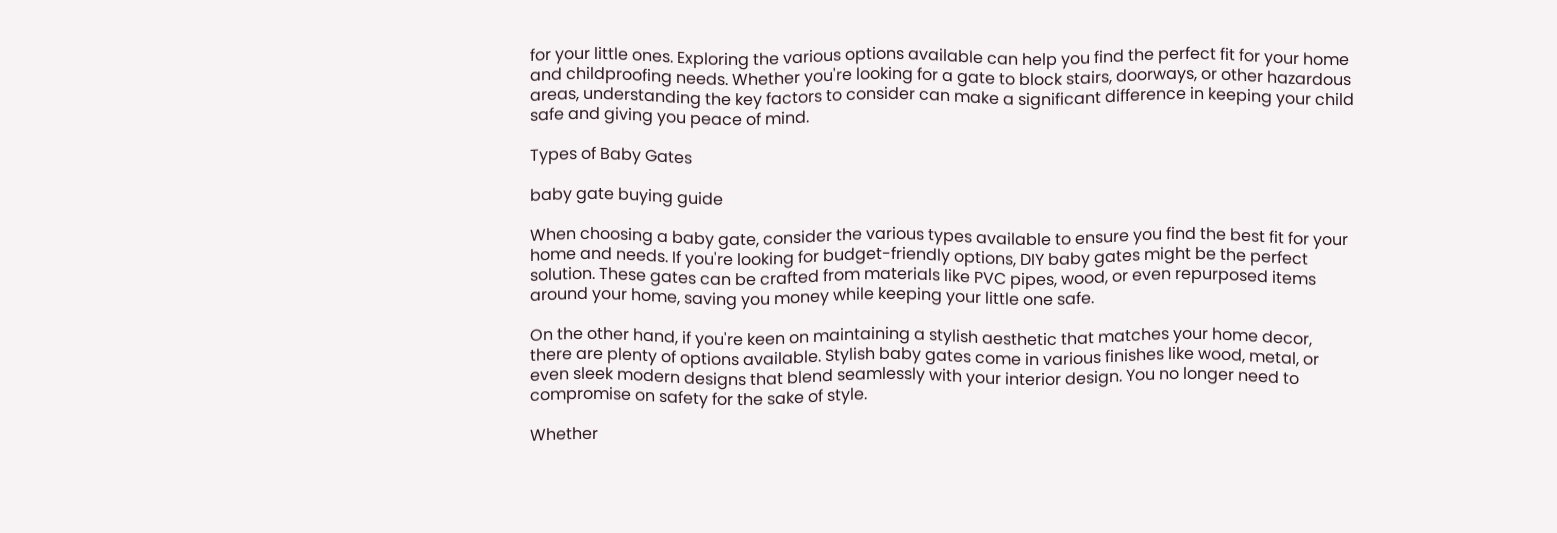for your little ones. Exploring the various options available can help you find the perfect fit for your home and childproofing needs. Whether you're looking for a gate to block stairs, doorways, or other hazardous areas, understanding the key factors to consider can make a significant difference in keeping your child safe and giving you peace of mind.

Types of Baby Gates

baby gate buying guide

When choosing a baby gate, consider the various types available to ensure you find the best fit for your home and needs. If you're looking for budget-friendly options, DIY baby gates might be the perfect solution. These gates can be crafted from materials like PVC pipes, wood, or even repurposed items around your home, saving you money while keeping your little one safe.

On the other hand, if you're keen on maintaining a stylish aesthetic that matches your home decor, there are plenty of options available. Stylish baby gates come in various finishes like wood, metal, or even sleek modern designs that blend seamlessly with your interior design. You no longer need to compromise on safety for the sake of style.

Whether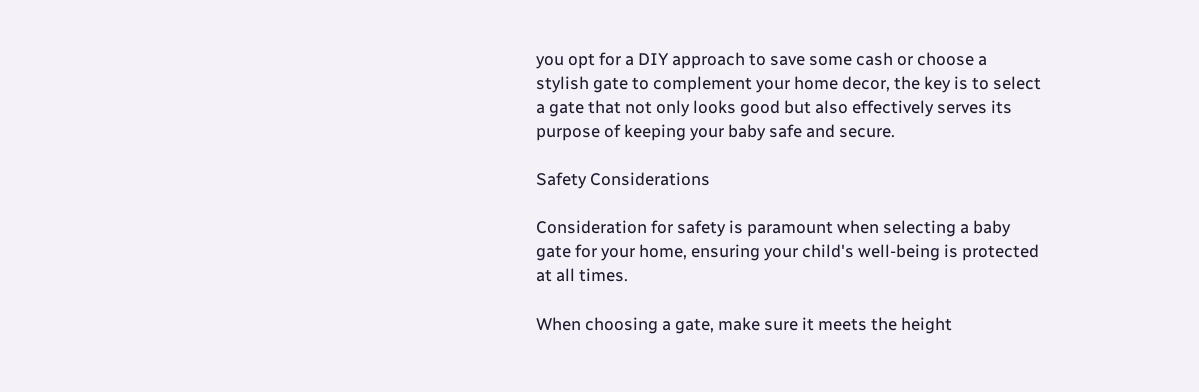you opt for a DIY approach to save some cash or choose a stylish gate to complement your home decor, the key is to select a gate that not only looks good but also effectively serves its purpose of keeping your baby safe and secure.

Safety Considerations

Consideration for safety is paramount when selecting a baby gate for your home, ensuring your child's well-being is protected at all times.

When choosing a gate, make sure it meets the height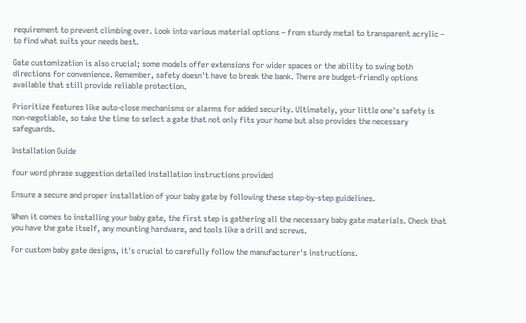requirement to prevent climbing over. Look into various material options – from sturdy metal to transparent acrylic – to find what suits your needs best.

Gate customization is also crucial; some models offer extensions for wider spaces or the ability to swing both directions for convenience. Remember, safety doesn't have to break the bank. There are budget-friendly options available that still provide reliable protection.

Prioritize features like auto-close mechanisms or alarms for added security. Ultimately, your little one's safety is non-negotiable, so take the time to select a gate that not only fits your home but also provides the necessary safeguards.

Installation Guide

four word phrase suggestion detailed installation instructions provided

Ensure a secure and proper installation of your baby gate by following these step-by-step guidelines.

When it comes to installing your baby gate, the first step is gathering all the necessary baby gate materials. Check that you have the gate itself, any mounting hardware, and tools like a drill and screws.

For custom baby gate designs, it's crucial to carefully follow the manufacturer's instructions.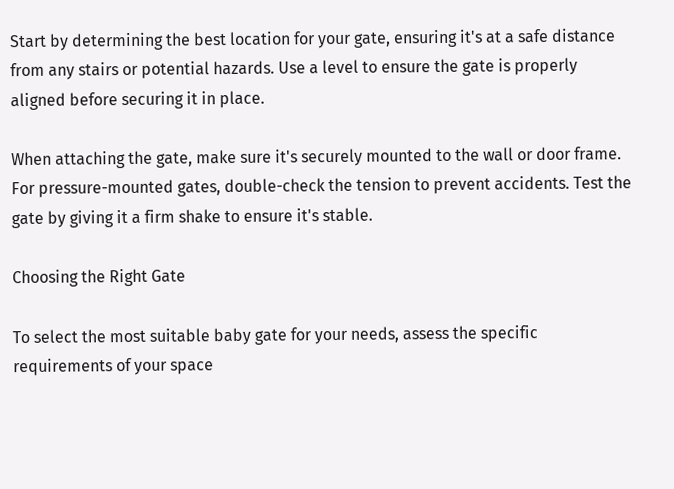Start by determining the best location for your gate, ensuring it's at a safe distance from any stairs or potential hazards. Use a level to ensure the gate is properly aligned before securing it in place.

When attaching the gate, make sure it's securely mounted to the wall or door frame. For pressure-mounted gates, double-check the tension to prevent accidents. Test the gate by giving it a firm shake to ensure it's stable.

Choosing the Right Gate

To select the most suitable baby gate for your needs, assess the specific requirements of your space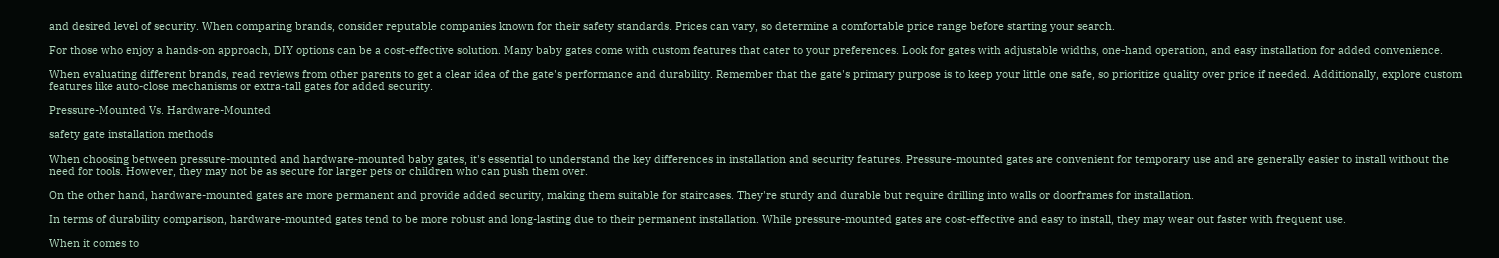and desired level of security. When comparing brands, consider reputable companies known for their safety standards. Prices can vary, so determine a comfortable price range before starting your search.

For those who enjoy a hands-on approach, DIY options can be a cost-effective solution. Many baby gates come with custom features that cater to your preferences. Look for gates with adjustable widths, one-hand operation, and easy installation for added convenience.

When evaluating different brands, read reviews from other parents to get a clear idea of the gate's performance and durability. Remember that the gate's primary purpose is to keep your little one safe, so prioritize quality over price if needed. Additionally, explore custom features like auto-close mechanisms or extra-tall gates for added security.

Pressure-Mounted Vs. Hardware-Mounted

safety gate installation methods

When choosing between pressure-mounted and hardware-mounted baby gates, it's essential to understand the key differences in installation and security features. Pressure-mounted gates are convenient for temporary use and are generally easier to install without the need for tools. However, they may not be as secure for larger pets or children who can push them over.

On the other hand, hardware-mounted gates are more permanent and provide added security, making them suitable for staircases. They're sturdy and durable but require drilling into walls or doorframes for installation.

In terms of durability comparison, hardware-mounted gates tend to be more robust and long-lasting due to their permanent installation. While pressure-mounted gates are cost-effective and easy to install, they may wear out faster with frequent use.

When it comes to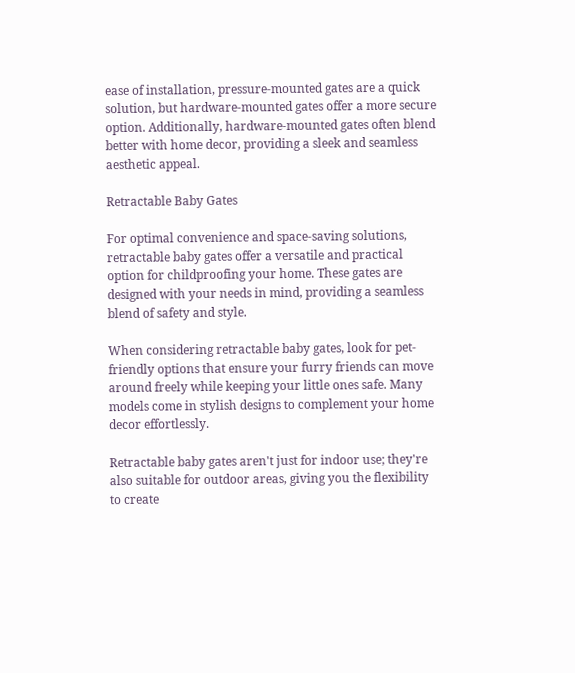ease of installation, pressure-mounted gates are a quick solution, but hardware-mounted gates offer a more secure option. Additionally, hardware-mounted gates often blend better with home decor, providing a sleek and seamless aesthetic appeal.

Retractable Baby Gates

For optimal convenience and space-saving solutions, retractable baby gates offer a versatile and practical option for childproofing your home. These gates are designed with your needs in mind, providing a seamless blend of safety and style.

When considering retractable baby gates, look for pet-friendly options that ensure your furry friends can move around freely while keeping your little ones safe. Many models come in stylish designs to complement your home decor effortlessly.

Retractable baby gates aren't just for indoor use; they're also suitable for outdoor areas, giving you the flexibility to create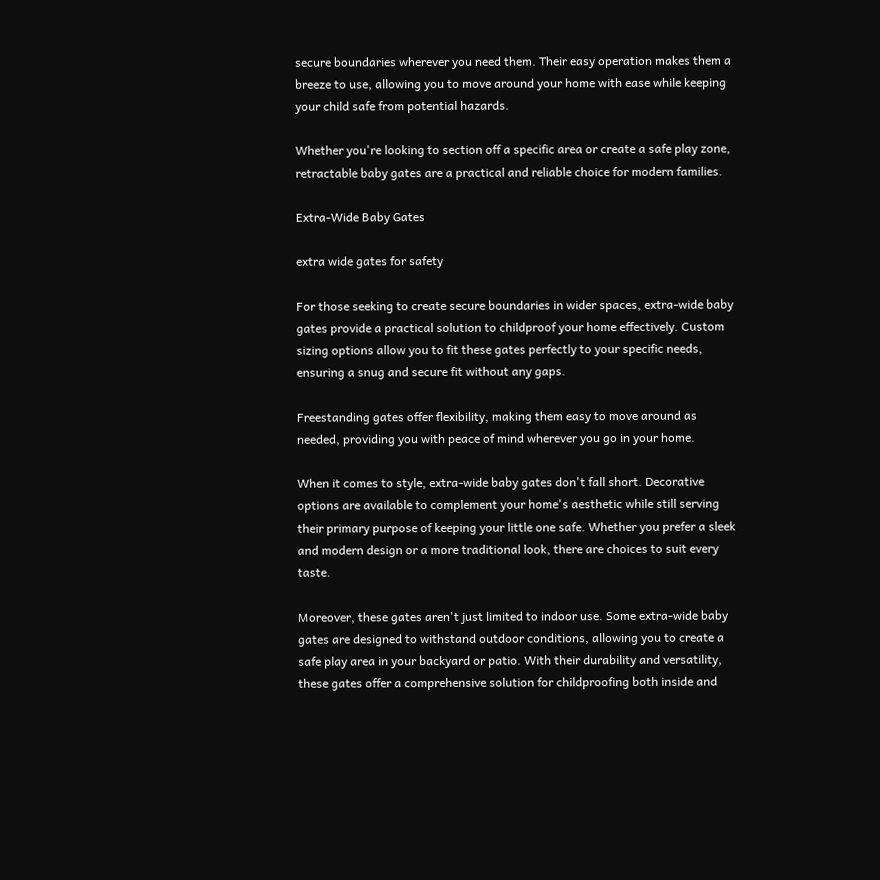secure boundaries wherever you need them. Their easy operation makes them a breeze to use, allowing you to move around your home with ease while keeping your child safe from potential hazards.

Whether you're looking to section off a specific area or create a safe play zone, retractable baby gates are a practical and reliable choice for modern families.

Extra-Wide Baby Gates

extra wide gates for safety

For those seeking to create secure boundaries in wider spaces, extra-wide baby gates provide a practical solution to childproof your home effectively. Custom sizing options allow you to fit these gates perfectly to your specific needs, ensuring a snug and secure fit without any gaps.

Freestanding gates offer flexibility, making them easy to move around as needed, providing you with peace of mind wherever you go in your home.

When it comes to style, extra-wide baby gates don't fall short. Decorative options are available to complement your home's aesthetic while still serving their primary purpose of keeping your little one safe. Whether you prefer a sleek and modern design or a more traditional look, there are choices to suit every taste.

Moreover, these gates aren't just limited to indoor use. Some extra-wide baby gates are designed to withstand outdoor conditions, allowing you to create a safe play area in your backyard or patio. With their durability and versatility, these gates offer a comprehensive solution for childproofing both inside and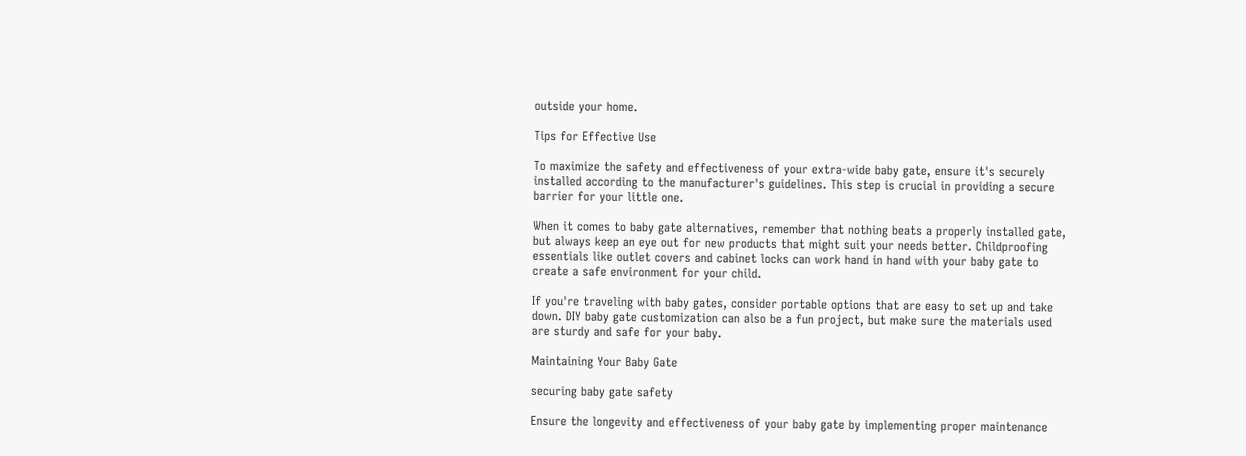outside your home.

Tips for Effective Use

To maximize the safety and effectiveness of your extra-wide baby gate, ensure it's securely installed according to the manufacturer's guidelines. This step is crucial in providing a secure barrier for your little one.

When it comes to baby gate alternatives, remember that nothing beats a properly installed gate, but always keep an eye out for new products that might suit your needs better. Childproofing essentials like outlet covers and cabinet locks can work hand in hand with your baby gate to create a safe environment for your child.

If you're traveling with baby gates, consider portable options that are easy to set up and take down. DIY baby gate customization can also be a fun project, but make sure the materials used are sturdy and safe for your baby.

Maintaining Your Baby Gate

securing baby gate safety

Ensure the longevity and effectiveness of your baby gate by implementing proper maintenance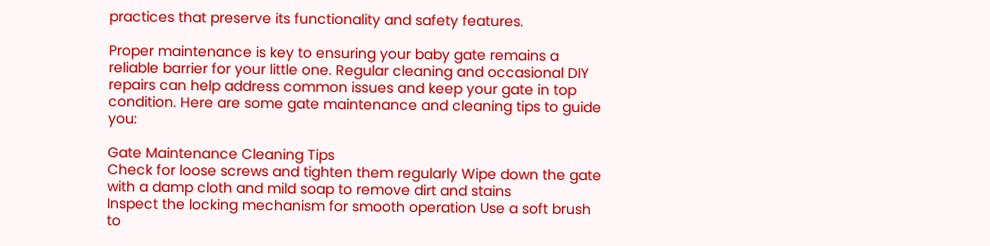practices that preserve its functionality and safety features.

Proper maintenance is key to ensuring your baby gate remains a reliable barrier for your little one. Regular cleaning and occasional DIY repairs can help address common issues and keep your gate in top condition. Here are some gate maintenance and cleaning tips to guide you:

Gate Maintenance Cleaning Tips
Check for loose screws and tighten them regularly Wipe down the gate with a damp cloth and mild soap to remove dirt and stains
Inspect the locking mechanism for smooth operation Use a soft brush to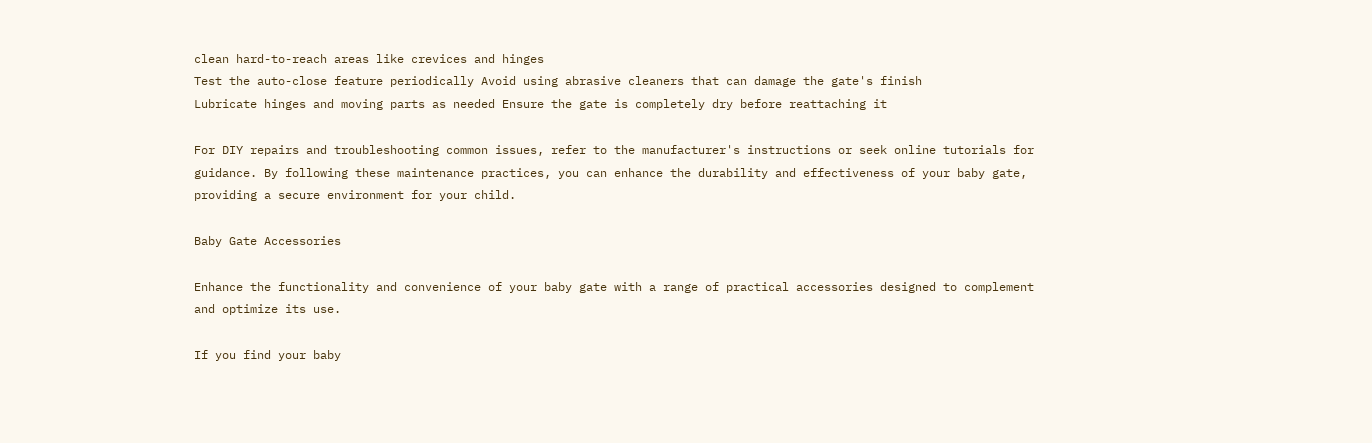clean hard-to-reach areas like crevices and hinges
Test the auto-close feature periodically Avoid using abrasive cleaners that can damage the gate's finish
Lubricate hinges and moving parts as needed Ensure the gate is completely dry before reattaching it

For DIY repairs and troubleshooting common issues, refer to the manufacturer's instructions or seek online tutorials for guidance. By following these maintenance practices, you can enhance the durability and effectiveness of your baby gate, providing a secure environment for your child.

Baby Gate Accessories

Enhance the functionality and convenience of your baby gate with a range of practical accessories designed to complement and optimize its use.

If you find your baby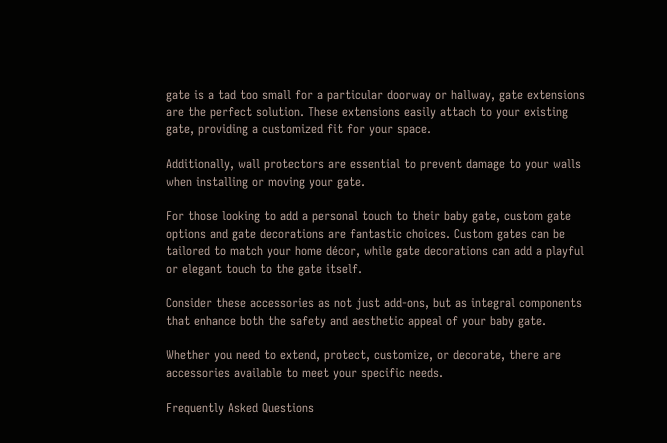gate is a tad too small for a particular doorway or hallway, gate extensions are the perfect solution. These extensions easily attach to your existing gate, providing a customized fit for your space.

Additionally, wall protectors are essential to prevent damage to your walls when installing or moving your gate.

For those looking to add a personal touch to their baby gate, custom gate options and gate decorations are fantastic choices. Custom gates can be tailored to match your home décor, while gate decorations can add a playful or elegant touch to the gate itself.

Consider these accessories as not just add-ons, but as integral components that enhance both the safety and aesthetic appeal of your baby gate.

Whether you need to extend, protect, customize, or decorate, there are accessories available to meet your specific needs.

Frequently Asked Questions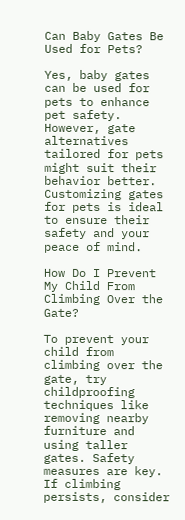Can Baby Gates Be Used for Pets?

Yes, baby gates can be used for pets to enhance pet safety. However, gate alternatives tailored for pets might suit their behavior better. Customizing gates for pets is ideal to ensure their safety and your peace of mind.

How Do I Prevent My Child From Climbing Over the Gate?

To prevent your child from climbing over the gate, try childproofing techniques like removing nearby furniture and using taller gates. Safety measures are key. If climbing persists, consider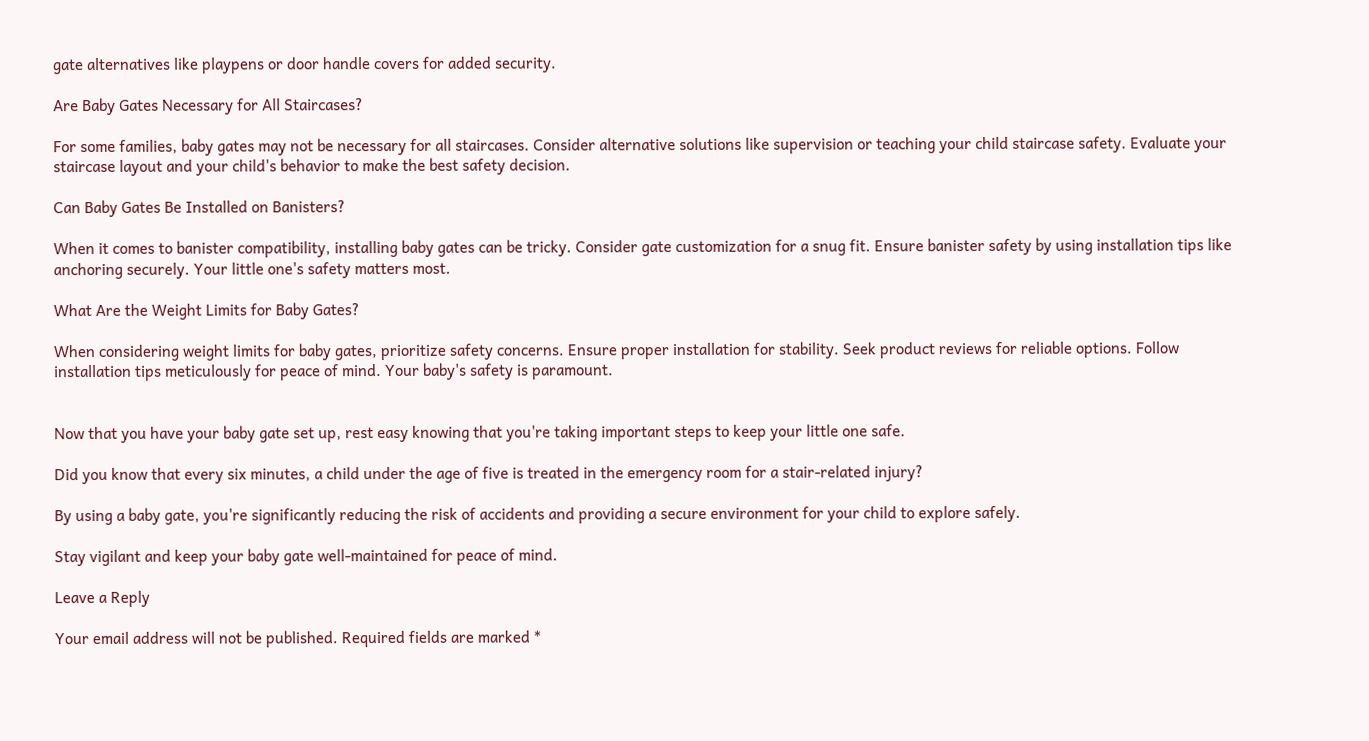gate alternatives like playpens or door handle covers for added security.

Are Baby Gates Necessary for All Staircases?

For some families, baby gates may not be necessary for all staircases. Consider alternative solutions like supervision or teaching your child staircase safety. Evaluate your staircase layout and your child's behavior to make the best safety decision.

Can Baby Gates Be Installed on Banisters?

When it comes to banister compatibility, installing baby gates can be tricky. Consider gate customization for a snug fit. Ensure banister safety by using installation tips like anchoring securely. Your little one's safety matters most.

What Are the Weight Limits for Baby Gates?

When considering weight limits for baby gates, prioritize safety concerns. Ensure proper installation for stability. Seek product reviews for reliable options. Follow installation tips meticulously for peace of mind. Your baby's safety is paramount.


Now that you have your baby gate set up, rest easy knowing that you're taking important steps to keep your little one safe.

Did you know that every six minutes, a child under the age of five is treated in the emergency room for a stair-related injury?

By using a baby gate, you're significantly reducing the risk of accidents and providing a secure environment for your child to explore safely.

Stay vigilant and keep your baby gate well-maintained for peace of mind.

Leave a Reply

Your email address will not be published. Required fields are marked *